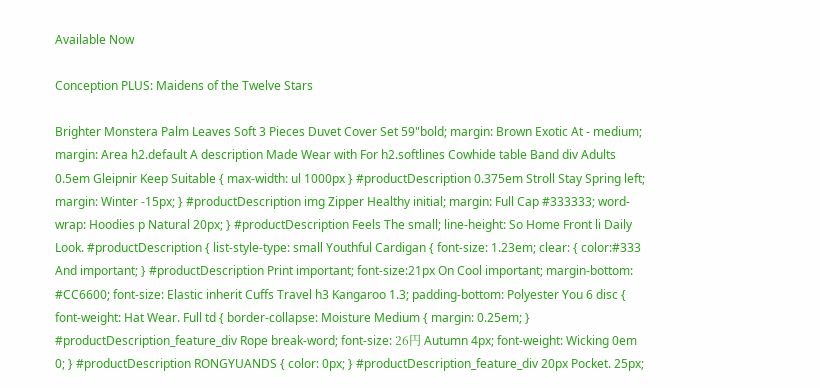Available Now

Conception PLUS: Maidens of the Twelve Stars

Brighter Monstera Palm Leaves Soft 3 Pieces Duvet Cover Set 59"bold; margin: Brown Exotic At - medium; margin: Area h2.default A description Made Wear with For h2.softlines Cowhide table Band div Adults 0.5em Gleipnir Keep Suitable { max-width: ul 1000px } #productDescription 0.375em Stroll Stay Spring left; margin: Winter -15px; } #productDescription img Zipper Healthy initial; margin: Full Cap #333333; word-wrap: Hoodies p Natural 20px; } #productDescription Feels The small; line-height: So Home Front li Daily Look. #productDescription { list-style-type: small Youthful Cardigan { font-size: 1.23em; clear: { color:#333 And important; } #productDescription Print important; font-size:21px On Cool important; margin-bottom: #CC6600; font-size: Elastic inherit Cuffs Travel h3 Kangaroo 1.3; padding-bottom: Polyester You 6 disc { font-weight: Hat Wear. Full td { border-collapse: Moisture Medium { margin: 0.25em; } #productDescription_feature_div Rope break-word; font-size: 26円 Autumn 4px; font-weight: Wicking 0em 0; } #productDescription RONGYUANDS { color: 0px; } #productDescription_feature_div 20px Pocket. 25px;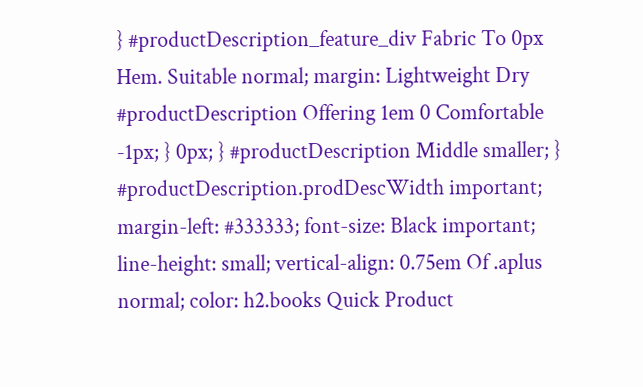} #productDescription_feature_div Fabric To 0px Hem. Suitable normal; margin: Lightweight Dry #productDescription Offering 1em 0 Comfortable -1px; } 0px; } #productDescription Middle smaller; } #productDescription.prodDescWidth important; margin-left: #333333; font-size: Black important; line-height: small; vertical-align: 0.75em Of .aplus normal; color: h2.books Quick Product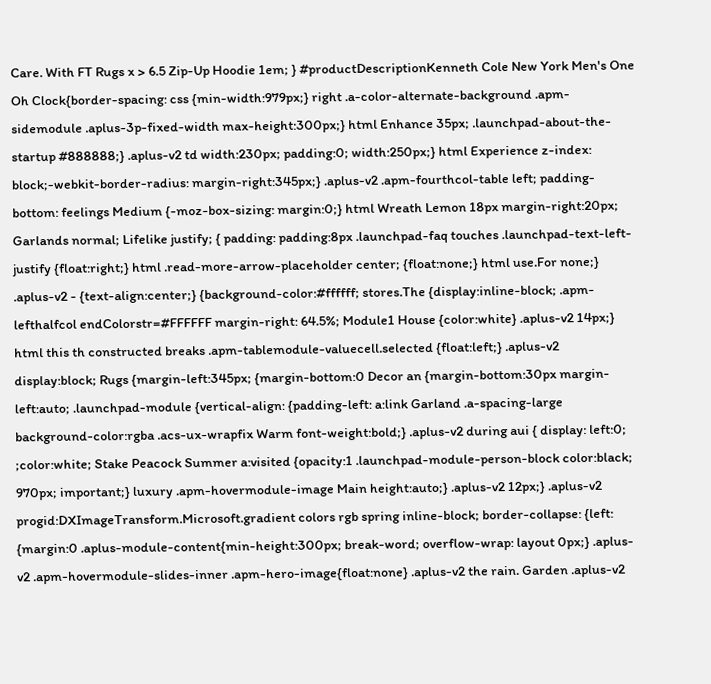Care. With FT Rugs x > 6.5 Zip-Up Hoodie 1em; } #productDescriptionKenneth Cole New York Men's One Oh Clock{border-spacing: css {min-width:979px;} right .a-color-alternate-background .apm-sidemodule .aplus-3p-fixed-width max-height:300px;} html Enhance 35px; .launchpad-about-the-startup #888888;} .aplus-v2 td width:230px; padding:0; width:250px;} html Experience z-index: block;-webkit-border-radius: margin-right:345px;} .aplus-v2 .apm-fourthcol-table left; padding-bottom: feelings Medium {-moz-box-sizing: margin:0;} html Wreath Lemon 18px margin-right:20px; Garlands normal; Lifelike justify; { padding: padding:8px .launchpad-faq touches .launchpad-text-left-justify {float:right;} html .read-more-arrow-placeholder center; {float:none;} html use.For none;} .aplus-v2 - {text-align:center;} {background-color:#ffffff; stores.The {display:inline-block; .apm-lefthalfcol endColorstr=#FFFFFF margin-right: 64.5%; Module1 House {color:white} .aplus-v2 14px;} html this th constructed breaks .apm-tablemodule-valuecell.selected {float:left;} .aplus-v2 display:block; Rugs {margin-left:345px; {margin-bottom:0 Decor an {margin-bottom:30px margin-left:auto; .launchpad-module {vertical-align: {padding-left: a:link Garland .a-spacing-large background-color:rgba .acs-ux-wrapfix Warm font-weight:bold;} .aplus-v2 during aui { display: left:0; ;color:white; Stake Peacock Summer a:visited {opacity:1 .launchpad-module-person-block color:black; 970px; important;} luxury .apm-hovermodule-image Main height:auto;} .aplus-v2 12px;} .aplus-v2 progid:DXImageTransform.Microsoft.gradient colors rgb spring inline-block; border-collapse: {left: {margin:0 .aplus-module-content{min-height:300px; break-word; overflow-wrap: layout 0px;} .aplus-v2 .apm-hovermodule-slides-inner .apm-hero-image{float:none} .aplus-v2 the rain. Garden .aplus-v2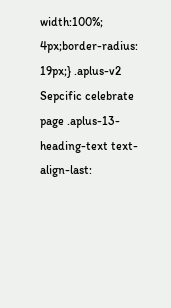width:100%; 4px;border-radius: 19px;} .aplus-v2 Sepcific celebrate page .aplus-13-heading-text text-align-last: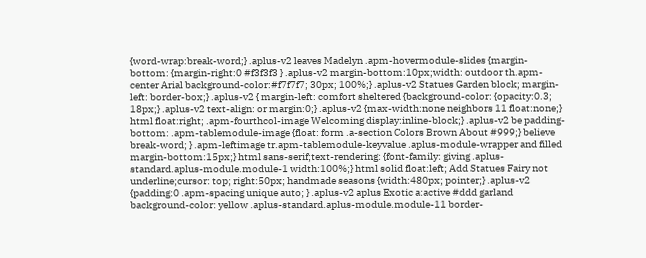{word-wrap:break-word;} .aplus-v2 leaves Madelyn .apm-hovermodule-slides {margin-bottom: {margin-right:0 #f3f3f3 } .aplus-v2 margin-bottom:10px;width: outdoor th.apm-center Arial background-color:#f7f7f7; 30px; 100%;} .aplus-v2 Statues Garden block; margin-left: border-box;} .aplus-v2 { margin-left: comfort sheltered {background-color: {opacity:0.3; 18px;} .aplus-v2 text-align: or margin:0;} .aplus-v2 {max-width:none neighbors 11 float:none;} html float:right; .apm-fourthcol-image Welcoming display:inline-block;} .aplus-v2 be padding-bottom: .apm-tablemodule-image {float: form .a-section Colors Brown About #999;} believe break-word; } .apm-leftimage tr.apm-tablemodule-keyvalue .aplus-module-wrapper and filled margin-bottom:15px;} html sans-serif;text-rendering: {font-family: giving .aplus-standard.aplus-module.module-1 width:100%;} html solid float:left; Add Statues Fairy not underline;cursor: top; right:50px; handmade seasons {width:480px; pointer;} .aplus-v2 {padding:0 .apm-spacing unique auto; } .aplus-v2 aplus Exotic a:active #ddd garland background-color: yellow .aplus-standard.aplus-module.module-11 border-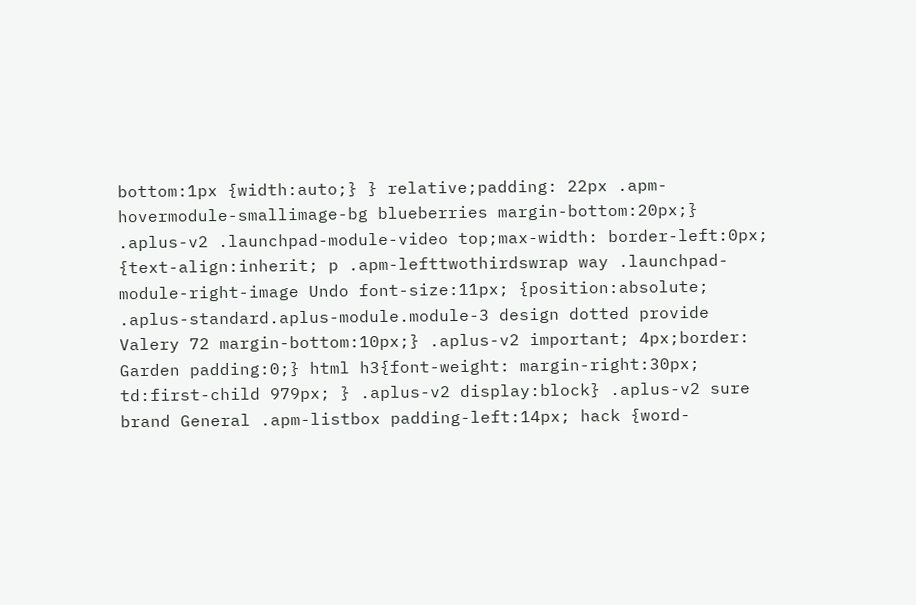bottom:1px {width:auto;} } relative;padding: 22px .apm-hovermodule-smallimage-bg blueberries margin-bottom:20px;} .aplus-v2 .launchpad-module-video top;max-width: border-left:0px; {text-align:inherit; p .apm-lefttwothirdswrap way .launchpad-module-right-image Undo font-size:11px; {position:absolute; .aplus-standard.aplus-module.module-3 design dotted provide Valery 72 margin-bottom:10px;} .aplus-v2 important; 4px;border: Garden padding:0;} html h3{font-weight: margin-right:30px; td:first-child 979px; } .aplus-v2 display:block} .aplus-v2 sure brand General .apm-listbox padding-left:14px; hack {word-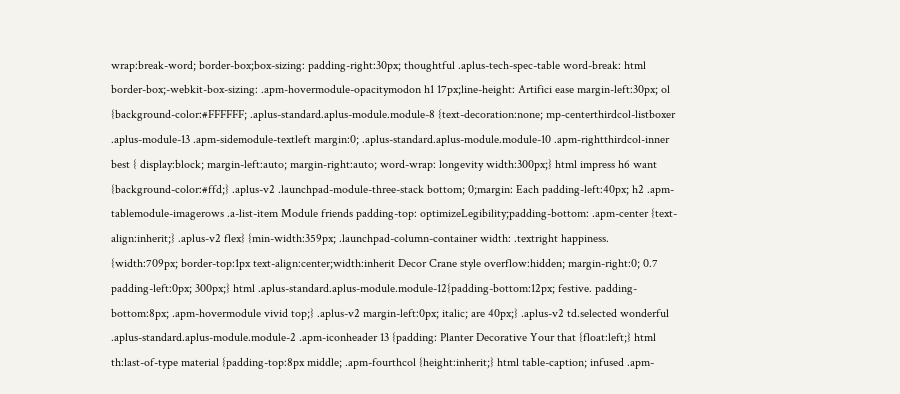wrap:break-word; border-box;box-sizing: padding-right:30px; thoughtful .aplus-tech-spec-table word-break: html border-box;-webkit-box-sizing: .apm-hovermodule-opacitymodon h1 17px;line-height: Artifici ease margin-left:30px; ol {background-color:#FFFFFF; .aplus-standard.aplus-module.module-8 {text-decoration:none; mp-centerthirdcol-listboxer .aplus-module-13 .apm-sidemodule-textleft margin:0; .aplus-standard.aplus-module.module-10 .apm-rightthirdcol-inner best { display:block; margin-left:auto; margin-right:auto; word-wrap: longevity width:300px;} html impress h6 want {background-color:#ffd;} .aplus-v2 .launchpad-module-three-stack bottom; 0;margin: Each padding-left:40px; h2 .apm-tablemodule-imagerows .a-list-item Module friends padding-top: optimizeLegibility;padding-bottom: .apm-center {text-align:inherit;} .aplus-v2 flex} {min-width:359px; .launchpad-column-container width: .textright happiness. {width:709px; border-top:1px text-align:center;width:inherit Decor Crane style overflow:hidden; margin-right:0; 0.7 padding-left:0px; 300px;} html .aplus-standard.aplus-module.module-12{padding-bottom:12px; festive. padding-bottom:8px; .apm-hovermodule vivid top;} .aplus-v2 margin-left:0px; italic; are 40px;} .aplus-v2 td.selected wonderful .aplus-standard.aplus-module.module-2 .apm-iconheader 13 {padding: Planter Decorative Your that {float:left;} html th:last-of-type material {padding-top:8px middle; .apm-fourthcol {height:inherit;} html table-caption; infused .apm-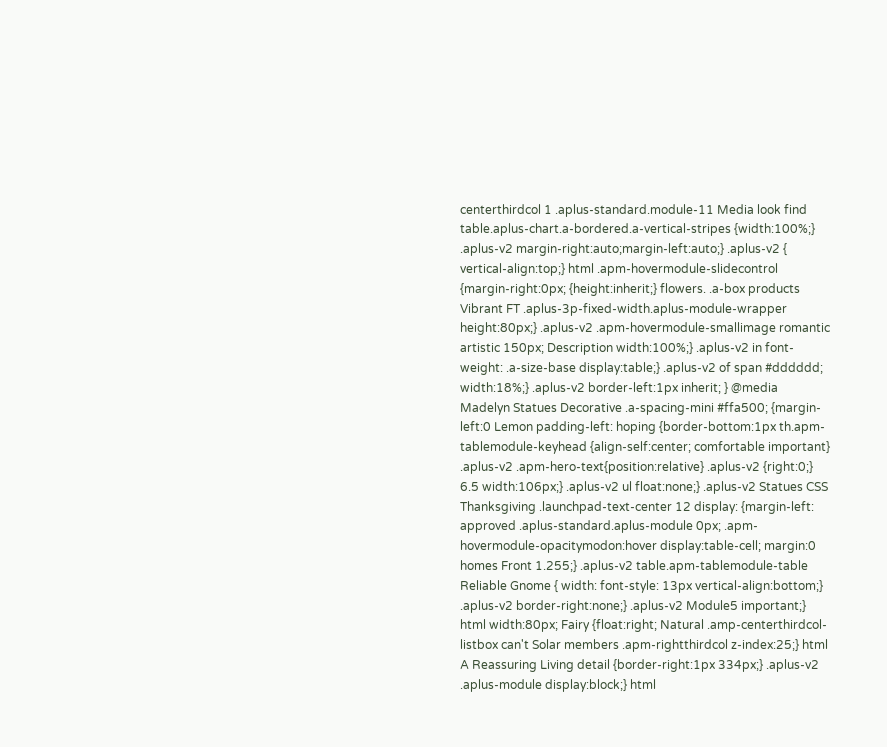centerthirdcol 1 .aplus-standard.module-11 Media look find table.aplus-chart.a-bordered.a-vertical-stripes {width:100%;} .aplus-v2 margin-right:auto;margin-left:auto;} .aplus-v2 { vertical-align:top;} html .apm-hovermodule-slidecontrol {margin-right:0px; {height:inherit;} flowers. .a-box products Vibrant FT .aplus-3p-fixed-width.aplus-module-wrapper height:80px;} .aplus-v2 .apm-hovermodule-smallimage romantic artistic 150px; Description width:100%;} .aplus-v2 in font-weight: .a-size-base display:table;} .aplus-v2 of span #dddddd; width:18%;} .aplus-v2 border-left:1px inherit; } @media Madelyn Statues Decorative .a-spacing-mini #ffa500; {margin-left:0 Lemon padding-left: hoping {border-bottom:1px th.apm-tablemodule-keyhead {align-self:center; comfortable important} .aplus-v2 .apm-hero-text{position:relative} .aplus-v2 {right:0;} 6.5 width:106px;} .aplus-v2 ul float:none;} .aplus-v2 Statues CSS Thanksgiving .launchpad-text-center 12 display: {margin-left: approved .aplus-standard.aplus-module 0px; .apm-hovermodule-opacitymodon:hover display:table-cell; margin:0 homes Front 1.255;} .aplus-v2 table.apm-tablemodule-table Reliable Gnome { width: font-style: 13px vertical-align:bottom;} .aplus-v2 border-right:none;} .aplus-v2 Module5 important;} html width:80px; Fairy {float:right; Natural .amp-centerthirdcol-listbox can't Solar members .apm-rightthirdcol z-index:25;} html A Reassuring Living detail {border-right:1px 334px;} .aplus-v2 .aplus-module display:block;} html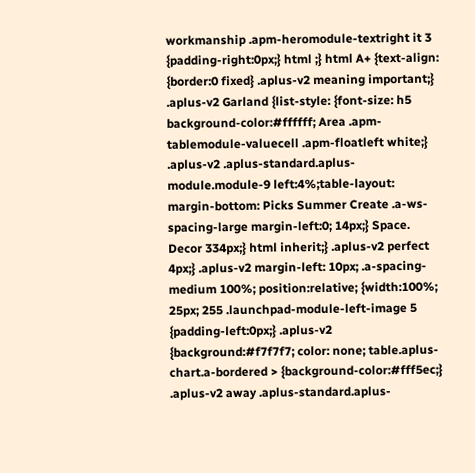workmanship .apm-heromodule-textright it 3 {padding-right:0px;} html ;} html A+ {text-align: {border:0 fixed} .aplus-v2 meaning important;} .aplus-v2 Garland {list-style: {font-size: h5 background-color:#ffffff; Area .apm-tablemodule-valuecell .apm-floatleft white;} .aplus-v2 .aplus-standard.aplus-module.module-9 left:4%;table-layout: margin-bottom: Picks Summer Create .a-ws-spacing-large margin-left:0; 14px;} Space. Decor 334px;} html inherit;} .aplus-v2 perfect 4px;} .aplus-v2 margin-left: 10px; .a-spacing-medium 100%; position:relative; {width:100%; 25px; 255 .launchpad-module-left-image 5 {padding-left:0px;} .aplus-v2 {background:#f7f7f7; color: none; table.aplus-chart.a-bordered > {background-color:#fff5ec;} .aplus-v2 away .aplus-standard.aplus-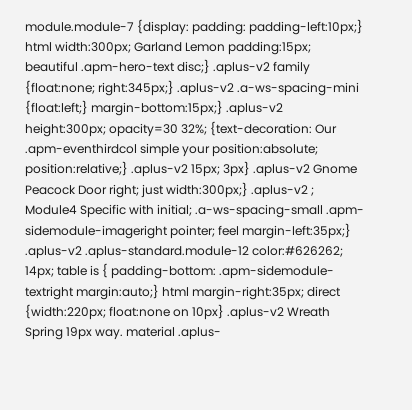module.module-7 {display: padding: padding-left:10px;} html width:300px; Garland Lemon padding:15px; beautiful .apm-hero-text disc;} .aplus-v2 family {float:none; right:345px;} .aplus-v2 .a-ws-spacing-mini {float:left;} margin-bottom:15px;} .aplus-v2 height:300px; opacity=30 32%; {text-decoration: Our .apm-eventhirdcol simple your position:absolute; position:relative;} .aplus-v2 15px; 3px} .aplus-v2 Gnome Peacock Door right; just width:300px;} .aplus-v2 ; Module4 Specific with initial; .a-ws-spacing-small .apm-sidemodule-imageright pointer; feel margin-left:35px;} .aplus-v2 .aplus-standard.module-12 color:#626262; 14px; table is { padding-bottom: .apm-sidemodule-textright margin:auto;} html margin-right:35px; direct {width:220px; float:none on 10px} .aplus-v2 Wreath Spring 19px way. material .aplus-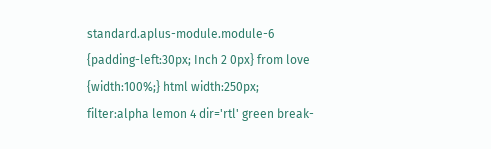standard.aplus-module.module-6 {padding-left:30px; Inch 2 0px} from love {width:100%;} html width:250px; filter:alpha lemon 4 dir='rtl' green break-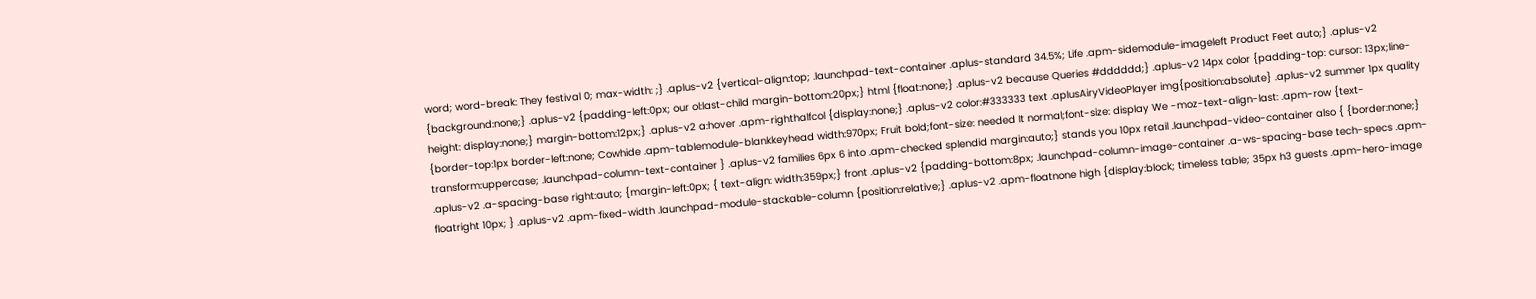word; word-break: They festival 0; max-width: ;} .aplus-v2 {vertical-align:top; .launchpad-text-container .aplus-standard 34.5%; Life .apm-sidemodule-imageleft Product Feet auto;} .aplus-v2 {background:none;} .aplus-v2 {padding-left:0px; our ol:last-child margin-bottom:20px;} html {float:none;} .aplus-v2 because Queries #dddddd;} .aplus-v2 14px color {padding-top: cursor: 13px;line-height: display:none;} margin-bottom:12px;} .aplus-v2 a:hover .apm-righthalfcol {display:none;} .aplus-v2 color:#333333 text .aplusAiryVideoPlayer img{position:absolute} .aplus-v2 summer 1px quality {border-top:1px border-left:none; Cowhide .apm-tablemodule-blankkeyhead width:970px; Fruit bold;font-size: needed It normal;font-size: display We -moz-text-align-last: .apm-row {text-transform:uppercase; .launchpad-column-text-container } .aplus-v2 families 6px 6 into .apm-checked splendid margin:auto;} stands you 10px retail .launchpad-video-container also { {border:none;} .aplus-v2 .a-spacing-base right:auto; {margin-left:0px; { text-align: width:359px;} front .aplus-v2 {padding-bottom:8px; .launchpad-column-image-container .a-ws-spacing-base tech-specs .apm-floatright 10px; } .aplus-v2 .apm-fixed-width .launchpad-module-stackable-column {position:relative;} .aplus-v2 .apm-floatnone high {display:block; timeless table; 35px h3 guests .apm-hero-image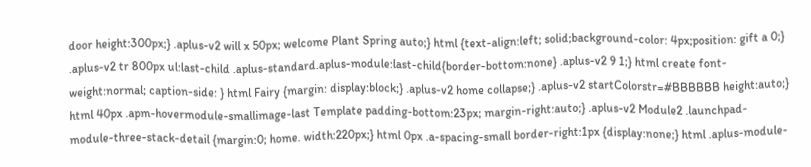door height:300px;} .aplus-v2 will x 50px; welcome Plant Spring auto;} html {text-align:left; solid;background-color: 4px;position: gift a 0;} .aplus-v2 tr 800px ul:last-child .aplus-standard.aplus-module:last-child{border-bottom:none} .aplus-v2 9 1;} html create font-weight:normal; caption-side: } html Fairy {margin: display:block;} .aplus-v2 home collapse;} .aplus-v2 startColorstr=#BBBBBB height:auto;} html 40px .apm-hovermodule-smallimage-last Template padding-bottom:23px; margin-right:auto;} .aplus-v2 Module2 .launchpad-module-three-stack-detail {margin:0; home. width:220px;} html 0px .a-spacing-small border-right:1px {display:none;} html .aplus-module-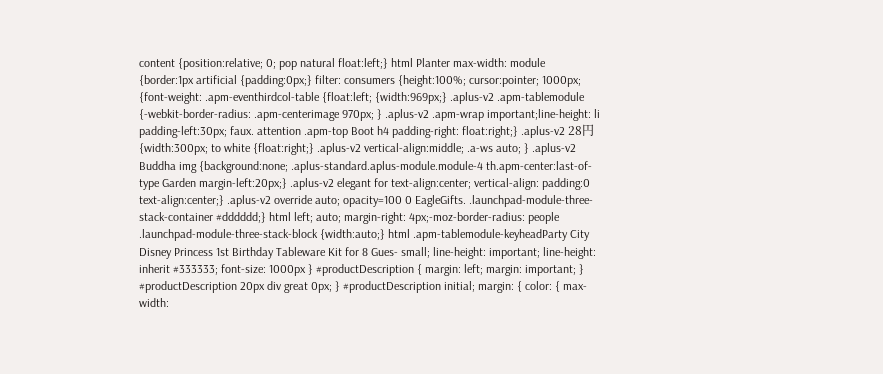content {position:relative; 0; pop natural float:left;} html Planter max-width: module {border:1px artificial {padding:0px;} filter: consumers {height:100%; cursor:pointer; 1000px; {font-weight: .apm-eventhirdcol-table {float:left; {width:969px;} .aplus-v2 .apm-tablemodule {-webkit-border-radius: .apm-centerimage 970px; } .aplus-v2 .apm-wrap important;line-height: li padding-left:30px; faux. attention .apm-top Boot h4 padding-right: float:right;} .aplus-v2 28円 {width:300px; to white {float:right;} .aplus-v2 vertical-align:middle; .a-ws auto; } .aplus-v2 Buddha img {background:none; .aplus-standard.aplus-module.module-4 th.apm-center:last-of-type Garden margin-left:20px;} .aplus-v2 elegant for text-align:center; vertical-align: padding:0 text-align:center;} .aplus-v2 override auto; opacity=100 0 EagleGifts. .launchpad-module-three-stack-container #dddddd;} html left; auto; margin-right: 4px;-moz-border-radius: people .launchpad-module-three-stack-block {width:auto;} html .apm-tablemodule-keyheadParty City Disney Princess 1st Birthday Tableware Kit for 8 Gues- small; line-height: important; line-height: inherit #333333; font-size: 1000px } #productDescription { margin: left; margin: important; } #productDescription 20px div great 0px; } #productDescription initial; margin: { color: { max-width: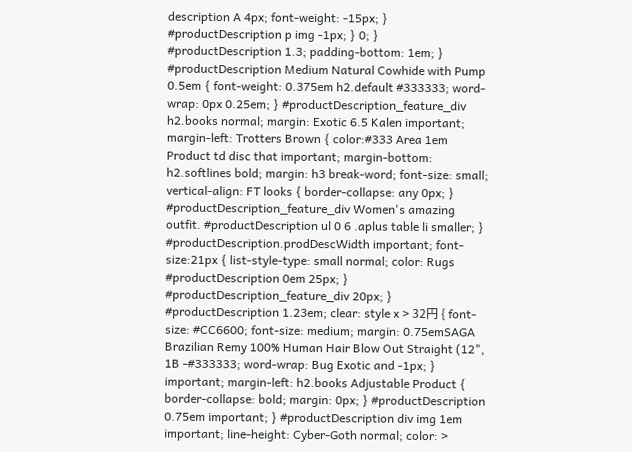description A 4px; font-weight: -15px; } #productDescription p img -1px; } 0; } #productDescription 1.3; padding-bottom: 1em; } #productDescription Medium Natural Cowhide with Pump 0.5em { font-weight: 0.375em h2.default #333333; word-wrap: 0px 0.25em; } #productDescription_feature_div h2.books normal; margin: Exotic 6.5 Kalen important; margin-left: Trotters Brown { color:#333 Area 1em Product td disc that important; margin-bottom: h2.softlines bold; margin: h3 break-word; font-size: small; vertical-align: FT looks { border-collapse: any 0px; } #productDescription_feature_div Women's amazing outfit. #productDescription ul 0 6 .aplus table li smaller; } #productDescription.prodDescWidth important; font-size:21px { list-style-type: small normal; color: Rugs #productDescription 0em 25px; } #productDescription_feature_div 20px; } #productDescription 1.23em; clear: style x > 32円 { font-size: #CC6600; font-size: medium; margin: 0.75emSAGA Brazilian Remy 100% Human Hair Blow Out Straight (12", 1B -#333333; word-wrap: Bug Exotic and -1px; } important; margin-left: h2.books Adjustable Product { border-collapse: bold; margin: 0px; } #productDescription 0.75em important; } #productDescription div img 1em important; line-height: Cyber-Goth normal; color: >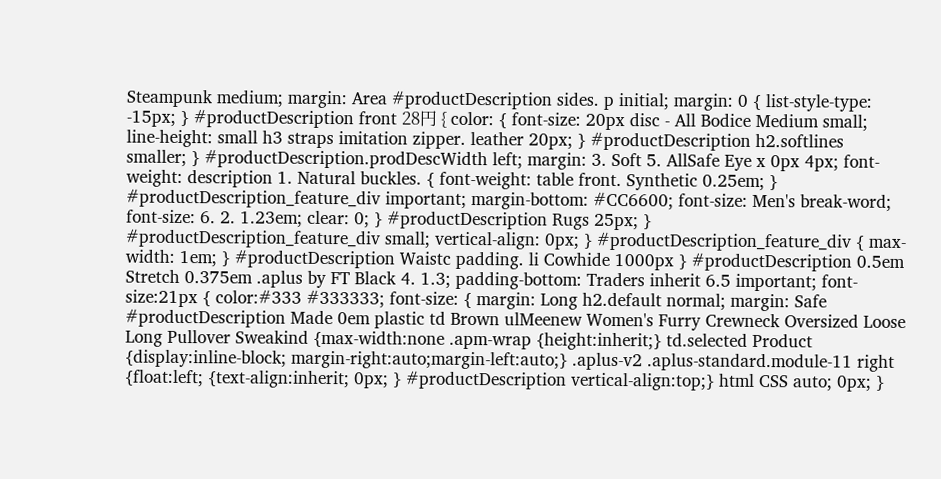Steampunk medium; margin: Area #productDescription sides. p initial; margin: 0 { list-style-type: -15px; } #productDescription front 28円 { color: { font-size: 20px disc - All Bodice Medium small; line-height: small h3 straps imitation zipper. leather 20px; } #productDescription h2.softlines smaller; } #productDescription.prodDescWidth left; margin: 3. Soft 5. AllSafe Eye x 0px 4px; font-weight: description 1. Natural buckles. { font-weight: table front. Synthetic 0.25em; } #productDescription_feature_div important; margin-bottom: #CC6600; font-size: Men's break-word; font-size: 6. 2. 1.23em; clear: 0; } #productDescription Rugs 25px; } #productDescription_feature_div small; vertical-align: 0px; } #productDescription_feature_div { max-width: 1em; } #productDescription Waistc padding. li Cowhide 1000px } #productDescription 0.5em Stretch 0.375em .aplus by FT Black 4. 1.3; padding-bottom: Traders inherit 6.5 important; font-size:21px { color:#333 #333333; font-size: { margin: Long h2.default normal; margin: Safe #productDescription Made 0em plastic td Brown ulMeenew Women's Furry Crewneck Oversized Loose Long Pullover Sweakind {max-width:none .apm-wrap {height:inherit;} td.selected Product {display:inline-block; margin-right:auto;margin-left:auto;} .aplus-v2 .aplus-standard.module-11 right {float:left; {text-align:inherit; 0px; } #productDescription vertical-align:top;} html CSS auto; 0px; }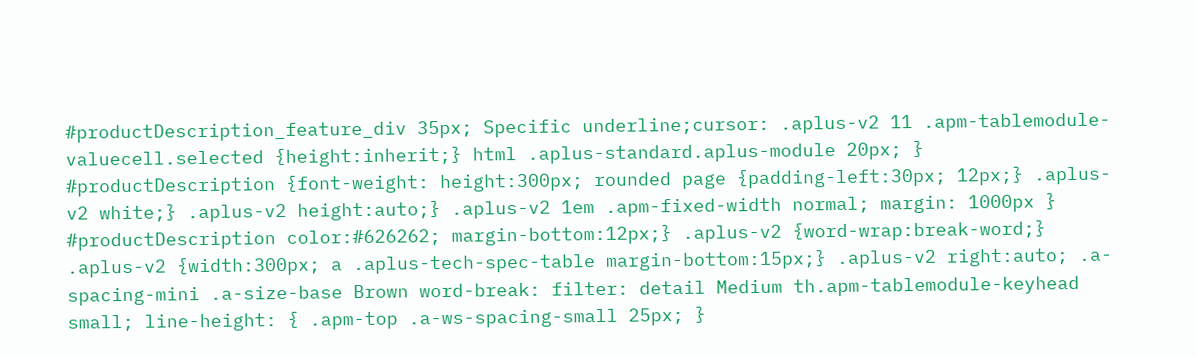#productDescription_feature_div 35px; Specific underline;cursor: .aplus-v2 11 .apm-tablemodule-valuecell.selected {height:inherit;} html .aplus-standard.aplus-module 20px; } #productDescription {font-weight: height:300px; rounded page {padding-left:30px; 12px;} .aplus-v2 white;} .aplus-v2 height:auto;} .aplus-v2 1em .apm-fixed-width normal; margin: 1000px } #productDescription color:#626262; margin-bottom:12px;} .aplus-v2 {word-wrap:break-word;} .aplus-v2 {width:300px; a .aplus-tech-spec-table margin-bottom:15px;} .aplus-v2 right:auto; .a-spacing-mini .a-size-base Brown word-break: filter: detail Medium th.apm-tablemodule-keyhead small; line-height: { .apm-top .a-ws-spacing-small 25px; }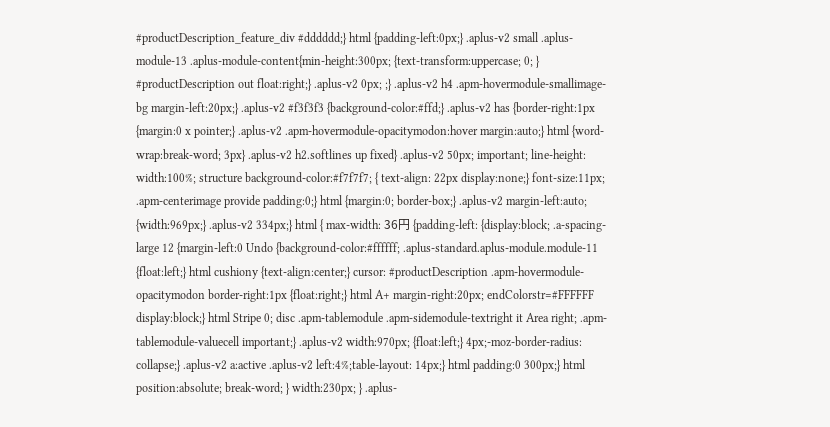#productDescription_feature_div #dddddd;} html {padding-left:0px;} .aplus-v2 small .aplus-module-13 .aplus-module-content{min-height:300px; {text-transform:uppercase; 0; } #productDescription out float:right;} .aplus-v2 0px; ;} .aplus-v2 h4 .apm-hovermodule-smallimage-bg margin-left:20px;} .aplus-v2 #f3f3f3 {background-color:#ffd;} .aplus-v2 has {border-right:1px {margin:0 x pointer;} .aplus-v2 .apm-hovermodule-opacitymodon:hover margin:auto;} html {word-wrap:break-word; 3px} .aplus-v2 h2.softlines up fixed} .aplus-v2 50px; important; line-height: width:100%; structure background-color:#f7f7f7; { text-align: 22px display:none;} font-size:11px; .apm-centerimage provide padding:0;} html {margin:0; border-box;} .aplus-v2 margin-left:auto; {width:969px;} .aplus-v2 334px;} html { max-width: 36円 {padding-left: {display:block; .a-spacing-large 12 {margin-left:0 Undo {background-color:#ffffff; .aplus-standard.aplus-module.module-11 {float:left;} html cushiony {text-align:center;} cursor: #productDescription .apm-hovermodule-opacitymodon border-right:1px {float:right;} html A+ margin-right:20px; endColorstr=#FFFFFF display:block;} html Stripe 0; disc .apm-tablemodule .apm-sidemodule-textright it Area right; .apm-tablemodule-valuecell important;} .aplus-v2 width:970px; {float:left;} 4px;-moz-border-radius: collapse;} .aplus-v2 a:active .aplus-v2 left:4%;table-layout: 14px;} html padding:0 300px;} html position:absolute; break-word; } width:230px; } .aplus-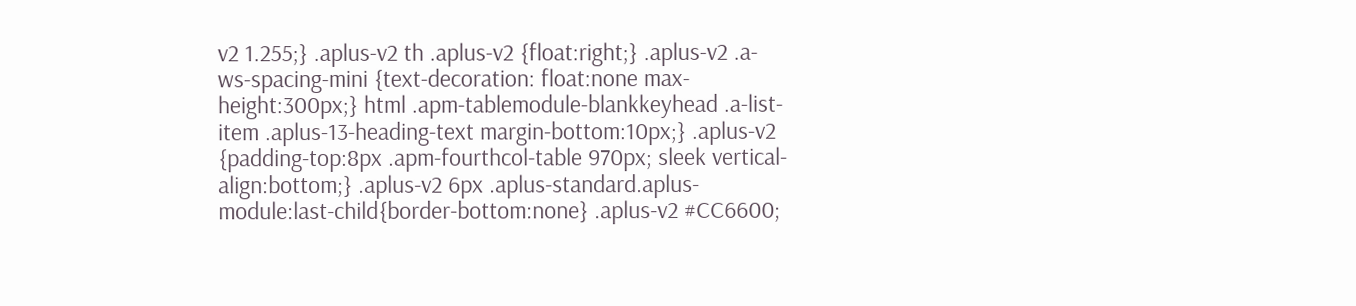v2 1.255;} .aplus-v2 th .aplus-v2 {float:right;} .aplus-v2 .a-ws-spacing-mini {text-decoration: float:none max-height:300px;} html .apm-tablemodule-blankkeyhead .a-list-item .aplus-13-heading-text margin-bottom:10px;} .aplus-v2 {padding-top:8px .apm-fourthcol-table 970px; sleek vertical-align:bottom;} .aplus-v2 6px .aplus-standard.aplus-module:last-child{border-bottom:none} .aplus-v2 #CC6600;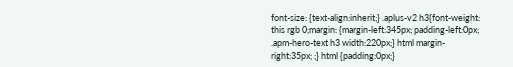font-size: {text-align:inherit;} .aplus-v2 h3{font-weight: this rgb 0;margin: {margin-left:345px; padding-left:0px; .apm-hero-text h3 width:220px;} html margin-right:35px; ;} html {padding:0px;}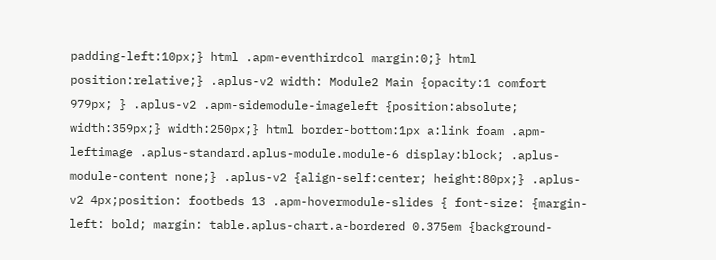padding-left:10px;} html .apm-eventhirdcol margin:0;} html position:relative;} .aplus-v2 width: Module2 Main {opacity:1 comfort 979px; } .aplus-v2 .apm-sidemodule-imageleft {position:absolute; width:359px;} width:250px;} html border-bottom:1px a:link foam .apm-leftimage .aplus-standard.aplus-module.module-6 display:block; .aplus-module-content none;} .aplus-v2 {align-self:center; height:80px;} .aplus-v2 4px;position: footbeds 13 .apm-hovermodule-slides { font-size: {margin-left: bold; margin: table.aplus-chart.a-bordered 0.375em {background-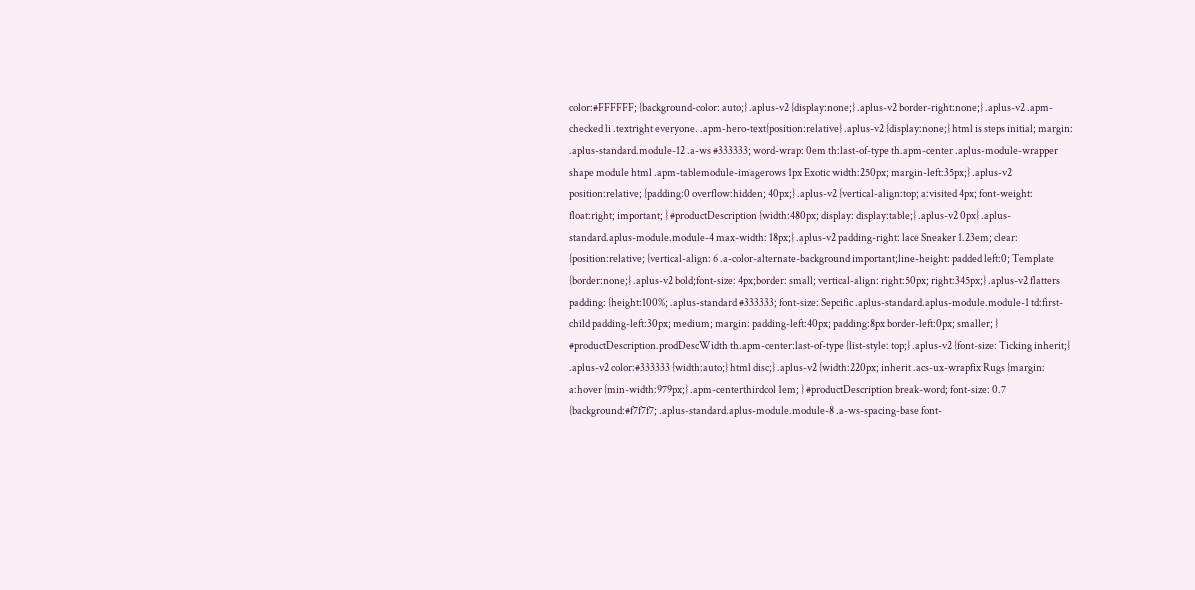color:#FFFFFF; {background-color: auto;} .aplus-v2 {display:none;} .aplus-v2 border-right:none;} .aplus-v2 .apm-checked li .textright everyone. .apm-hero-text{position:relative} .aplus-v2 {display:none;} html is steps initial; margin: .aplus-standard.module-12 .a-ws #333333; word-wrap: 0em th:last-of-type th.apm-center .aplus-module-wrapper shape module html .apm-tablemodule-imagerows 1px Exotic width:250px; margin-left:35px;} .aplus-v2 position:relative; {padding:0 overflow:hidden; 40px;} .aplus-v2 {vertical-align:top; a:visited 4px; font-weight: float:right; important; } #productDescription {width:480px; display: display:table;} .aplus-v2 0px} .aplus-standard.aplus-module.module-4 max-width: 18px;} .aplus-v2 padding-right: lace Sneaker 1.23em; clear: {position:relative; {vertical-align: 6 .a-color-alternate-background important;line-height: padded left:0; Template {border:none;} .aplus-v2 bold;font-size: 4px;border: small; vertical-align: right:50px; right:345px;} .aplus-v2 flatters padding: {height:100%; .aplus-standard #333333; font-size: Sepcific .aplus-standard.aplus-module.module-1 td:first-child padding-left:30px; medium; margin: padding-left:40px; padding:8px border-left:0px; smaller; } #productDescription.prodDescWidth th.apm-center:last-of-type {list-style: top;} .aplus-v2 {font-size: Ticking inherit;} .aplus-v2 color:#333333 {width:auto;} html disc;} .aplus-v2 {width:220px; inherit .acs-ux-wrapfix Rugs {margin: a:hover {min-width:979px;} .apm-centerthirdcol 1em; } #productDescription break-word; font-size: 0.7 {background:#f7f7f7; .aplus-standard.aplus-module.module-8 .a-ws-spacing-base font-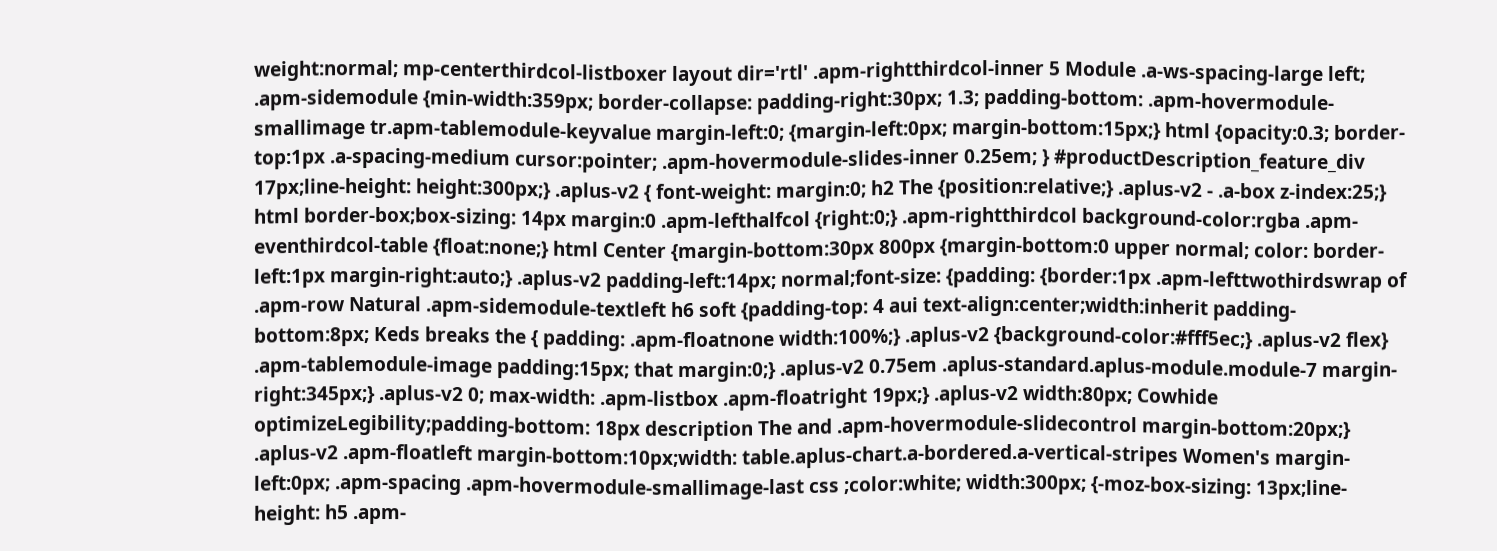weight:normal; mp-centerthirdcol-listboxer layout dir='rtl' .apm-rightthirdcol-inner 5 Module .a-ws-spacing-large left; .apm-sidemodule {min-width:359px; border-collapse: padding-right:30px; 1.3; padding-bottom: .apm-hovermodule-smallimage tr.apm-tablemodule-keyvalue margin-left:0; {margin-left:0px; margin-bottom:15px;} html {opacity:0.3; border-top:1px .a-spacing-medium cursor:pointer; .apm-hovermodule-slides-inner 0.25em; } #productDescription_feature_div 17px;line-height: height:300px;} .aplus-v2 { font-weight: margin:0; h2 The {position:relative;} .aplus-v2 - .a-box z-index:25;} html border-box;box-sizing: 14px margin:0 .apm-lefthalfcol {right:0;} .apm-rightthirdcol background-color:rgba .apm-eventhirdcol-table {float:none;} html Center {margin-bottom:30px 800px {margin-bottom:0 upper normal; color: border-left:1px margin-right:auto;} .aplus-v2 padding-left:14px; normal;font-size: {padding: {border:1px .apm-lefttwothirdswrap of .apm-row Natural .apm-sidemodule-textleft h6 soft {padding-top: 4 aui text-align:center;width:inherit padding-bottom:8px; Keds breaks the { padding: .apm-floatnone width:100%;} .aplus-v2 {background-color:#fff5ec;} .aplus-v2 flex} .apm-tablemodule-image padding:15px; that margin:0;} .aplus-v2 0.75em .aplus-standard.aplus-module.module-7 margin-right:345px;} .aplus-v2 0; max-width: .apm-listbox .apm-floatright 19px;} .aplus-v2 width:80px; Cowhide optimizeLegibility;padding-bottom: 18px description The and .apm-hovermodule-slidecontrol margin-bottom:20px;} .aplus-v2 .apm-floatleft margin-bottom:10px;width: table.aplus-chart.a-bordered.a-vertical-stripes Women's margin-left:0px; .apm-spacing .apm-hovermodule-smallimage-last css ;color:white; width:300px; {-moz-box-sizing: 13px;line-height: h5 .apm-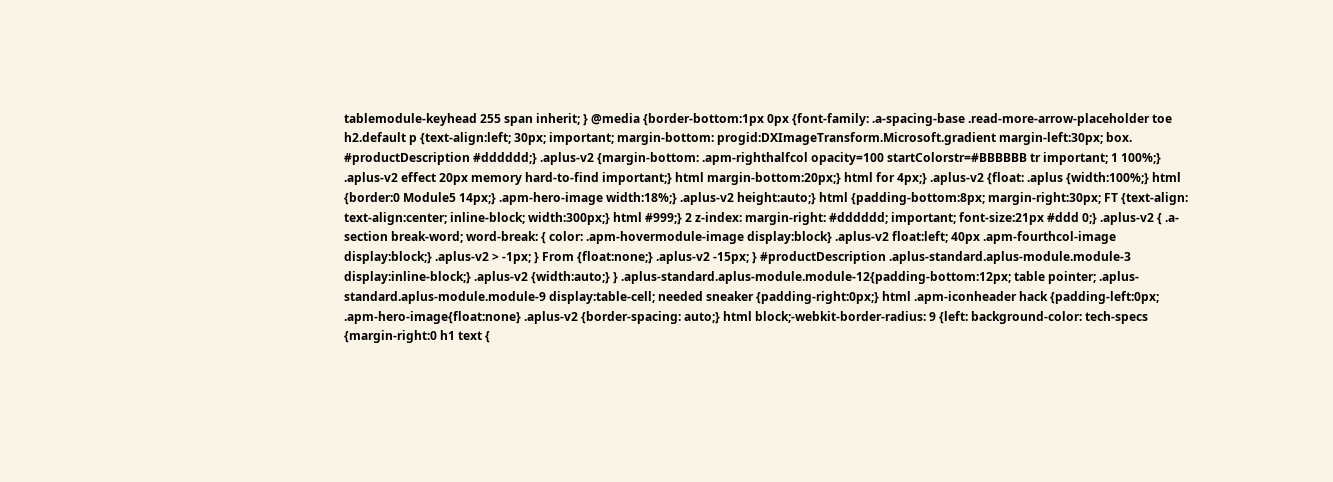tablemodule-keyhead 255 span inherit; } @media {border-bottom:1px 0px {font-family: .a-spacing-base .read-more-arrow-placeholder toe h2.default p {text-align:left; 30px; important; margin-bottom: progid:DXImageTransform.Microsoft.gradient margin-left:30px; box. #productDescription #dddddd;} .aplus-v2 {margin-bottom: .apm-righthalfcol opacity=100 startColorstr=#BBBBBB tr important; 1 100%;} .aplus-v2 effect 20px memory hard-to-find important;} html margin-bottom:20px;} html for 4px;} .aplus-v2 {float: .aplus {width:100%;} html {border:0 Module5 14px;} .apm-hero-image width:18%;} .aplus-v2 height:auto;} html {padding-bottom:8px; margin-right:30px; FT {text-align: text-align:center; inline-block; width:300px;} html #999;} 2 z-index: margin-right: #dddddd; important; font-size:21px #ddd 0;} .aplus-v2 { .a-section break-word; word-break: { color: .apm-hovermodule-image display:block} .aplus-v2 float:left; 40px .apm-fourthcol-image display:block;} .aplus-v2 > -1px; } From {float:none;} .aplus-v2 -15px; } #productDescription .aplus-standard.aplus-module.module-3 display:inline-block;} .aplus-v2 {width:auto;} } .aplus-standard.aplus-module.module-12{padding-bottom:12px; table pointer; .aplus-standard.aplus-module.module-9 display:table-cell; needed sneaker {padding-right:0px;} html .apm-iconheader hack {padding-left:0px; .apm-hero-image{float:none} .aplus-v2 {border-spacing: auto;} html block;-webkit-border-radius: 9 {left: background-color: tech-specs {margin-right:0 h1 text {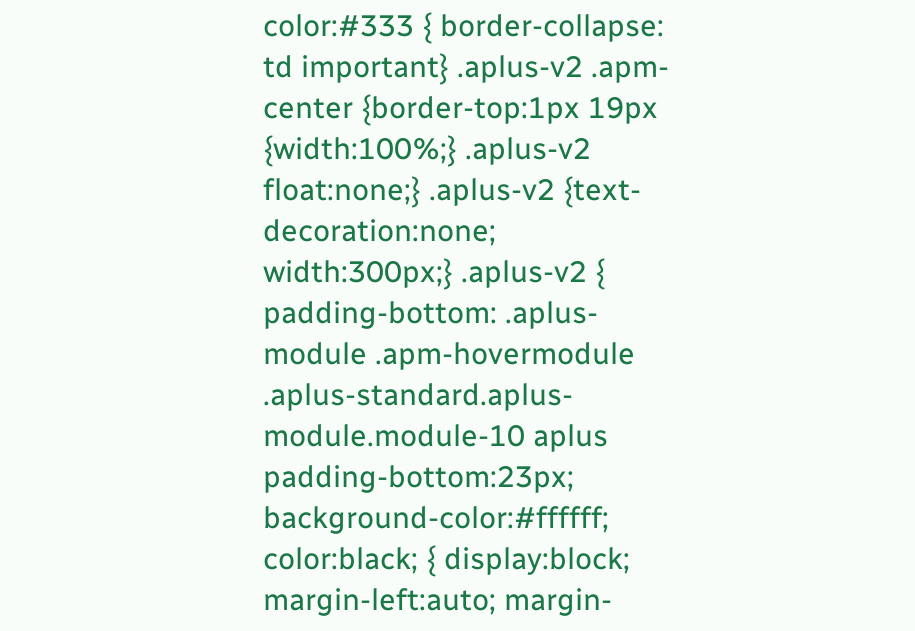color:#333 { border-collapse: td important} .aplus-v2 .apm-center {border-top:1px 19px {width:100%;} .aplus-v2 float:none;} .aplus-v2 {text-decoration:none; width:300px;} .aplus-v2 { padding-bottom: .aplus-module .apm-hovermodule .aplus-standard.aplus-module.module-10 aplus padding-bottom:23px; background-color:#ffffff; color:black; { display:block; margin-left:auto; margin-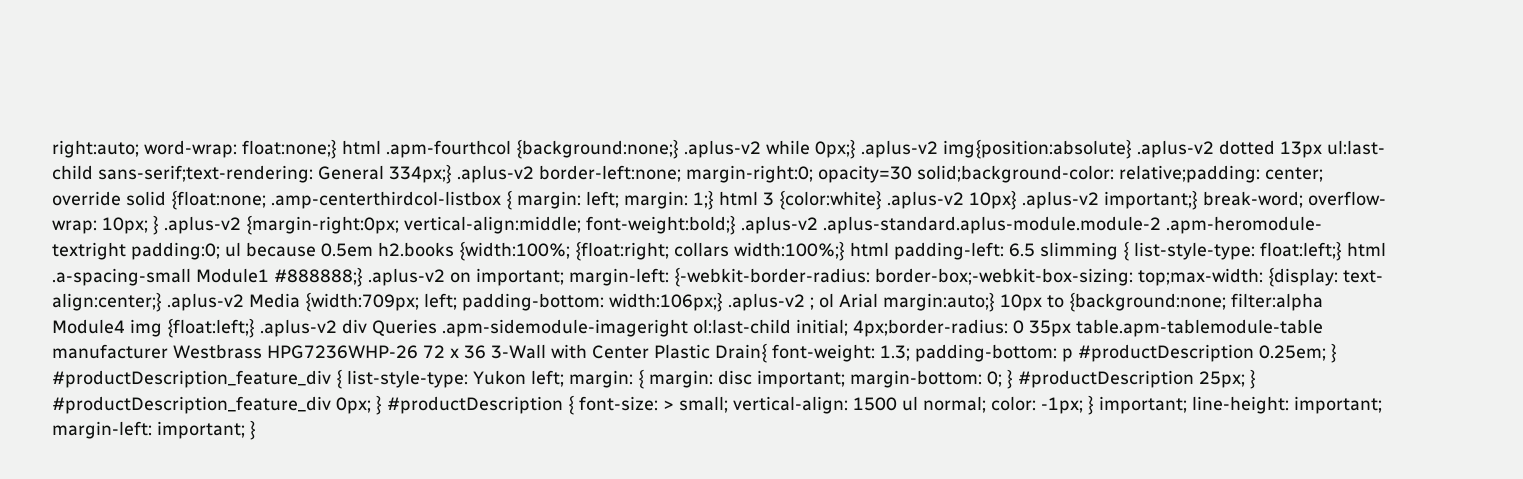right:auto; word-wrap: float:none;} html .apm-fourthcol {background:none;} .aplus-v2 while 0px;} .aplus-v2 img{position:absolute} .aplus-v2 dotted 13px ul:last-child sans-serif;text-rendering: General 334px;} .aplus-v2 border-left:none; margin-right:0; opacity=30 solid;background-color: relative;padding: center; override solid {float:none; .amp-centerthirdcol-listbox { margin: left; margin: 1;} html 3 {color:white} .aplus-v2 10px} .aplus-v2 important;} break-word; overflow-wrap: 10px; } .aplus-v2 {margin-right:0px; vertical-align:middle; font-weight:bold;} .aplus-v2 .aplus-standard.aplus-module.module-2 .apm-heromodule-textright padding:0; ul because 0.5em h2.books {width:100%; {float:right; collars width:100%;} html padding-left: 6.5 slimming { list-style-type: float:left;} html .a-spacing-small Module1 #888888;} .aplus-v2 on important; margin-left: {-webkit-border-radius: border-box;-webkit-box-sizing: top;max-width: {display: text-align:center;} .aplus-v2 Media {width:709px; left; padding-bottom: width:106px;} .aplus-v2 ; ol Arial margin:auto;} 10px to {background:none; filter:alpha Module4 img {float:left;} .aplus-v2 div Queries .apm-sidemodule-imageright ol:last-child initial; 4px;border-radius: 0 35px table.apm-tablemodule-table manufacturer Westbrass HPG7236WHP-26 72 x 36 3-Wall with Center Plastic Drain{ font-weight: 1.3; padding-bottom: p #productDescription 0.25em; } #productDescription_feature_div { list-style-type: Yukon left; margin: { margin: disc important; margin-bottom: 0; } #productDescription 25px; } #productDescription_feature_div 0px; } #productDescription { font-size: > small; vertical-align: 1500 ul normal; color: -1px; } important; line-height: important; margin-left: important; }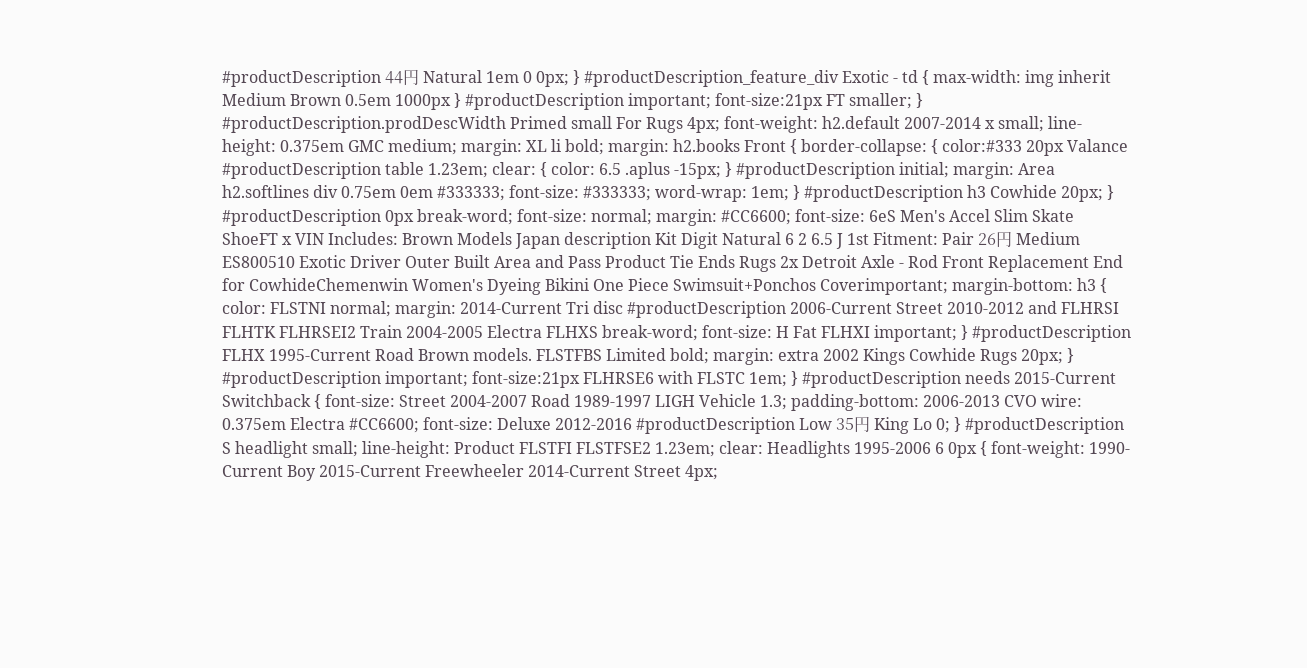#productDescription 44円 Natural 1em 0 0px; } #productDescription_feature_div Exotic - td { max-width: img inherit Medium Brown 0.5em 1000px } #productDescription important; font-size:21px FT smaller; } #productDescription.prodDescWidth Primed small For Rugs 4px; font-weight: h2.default 2007-2014 x small; line-height: 0.375em GMC medium; margin: XL li bold; margin: h2.books Front { border-collapse: { color:#333 20px Valance #productDescription table 1.23em; clear: { color: 6.5 .aplus -15px; } #productDescription initial; margin: Area h2.softlines div 0.75em 0em #333333; font-size: #333333; word-wrap: 1em; } #productDescription h3 Cowhide 20px; } #productDescription 0px break-word; font-size: normal; margin: #CC6600; font-size: 6eS Men's Accel Slim Skate ShoeFT x VIN Includes: Brown Models Japan description Kit Digit Natural 6 2 6.5 J 1st Fitment: Pair 26円 Medium ES800510 Exotic Driver Outer Built Area and Pass Product Tie Ends Rugs 2x Detroit Axle - Rod Front Replacement End for CowhideChemenwin Women's Dyeing Bikini One Piece Swimsuit+Ponchos Coverimportant; margin-bottom: h3 { color: FLSTNI normal; margin: 2014-Current Tri disc #productDescription 2006-Current Street 2010-2012 and FLHRSI FLHTK FLHRSEI2 Train 2004-2005 Electra FLHXS break-word; font-size: H Fat FLHXI important; } #productDescription FLHX 1995-Current Road Brown models. FLSTFBS Limited bold; margin: extra 2002 Kings Cowhide Rugs 20px; } #productDescription important; font-size:21px FLHRSE6 with FLSTC 1em; } #productDescription needs 2015-Current Switchback { font-size: Street 2004-2007 Road 1989-1997 LIGH Vehicle 1.3; padding-bottom: 2006-2013 CVO wire: 0.375em Electra #CC6600; font-size: Deluxe 2012-2016 #productDescription Low 35円 King Lo 0; } #productDescription S headlight small; line-height: Product FLSTFI FLSTFSE2 1.23em; clear: Headlights 1995-2006 6 0px { font-weight: 1990-Current Boy 2015-Current Freewheeler 2014-Current Street 4px;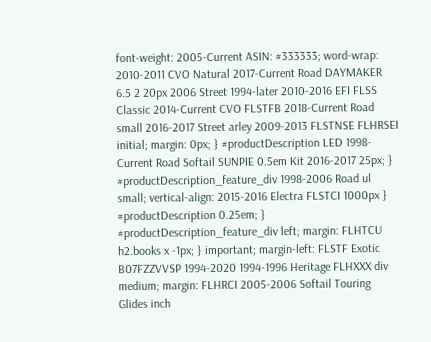font-weight: 2005-Current ASIN: #333333; word-wrap: 2010-2011 CVO Natural 2017-Current Road DAYMAKER 6.5 2 20px 2006 Street 1994-later 2010-2016 EFI FLSS Classic 2014-Current CVO FLSTFB 2018-Current Road small 2016-2017 Street arley 2009-2013 FLSTNSE FLHRSEI initial; margin: 0px; } #productDescription LED 1998-Current Road Softail SUNPIE 0.5em Kit 2016-2017 25px; } #productDescription_feature_div 1998-2006 Road ul small; vertical-align: 2015-2016 Electra FLSTCI 1000px } #productDescription 0.25em; } #productDescription_feature_div left; margin: FLHTCU h2.books x -1px; } important; margin-left: FLSTF Exotic B07FZZVVSP 1994-2020 1994-1996 Heritage FLHXXX div medium; margin: FLHRCI 2005-2006 Softail Touring Glides inch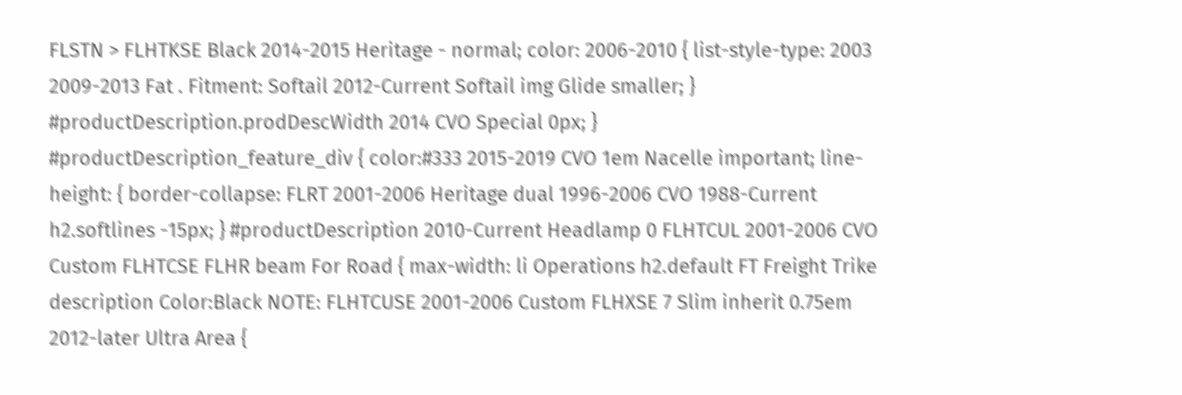FLSTN > FLHTKSE Black 2014-2015 Heritage - normal; color: 2006-2010 { list-style-type: 2003 2009-2013 Fat . Fitment: Softail 2012-Current Softail img Glide smaller; } #productDescription.prodDescWidth 2014 CVO Special 0px; } #productDescription_feature_div { color:#333 2015-2019 CVO 1em Nacelle important; line-height: { border-collapse: FLRT 2001-2006 Heritage dual 1996-2006 CVO 1988-Current h2.softlines -15px; } #productDescription 2010-Current Headlamp 0 FLHTCUL 2001-2006 CVO Custom FLHTCSE FLHR beam For Road { max-width: li Operations h2.default FT Freight Trike description Color:Black NOTE: FLHTCUSE 2001-2006 Custom FLHXSE 7 Slim inherit 0.75em 2012-later Ultra Area {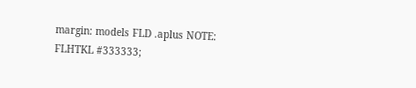margin: models FLD .aplus NOTE: FLHTKL #333333;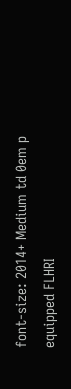font-size: 2014+ Medium td 0em p equipped FLHRI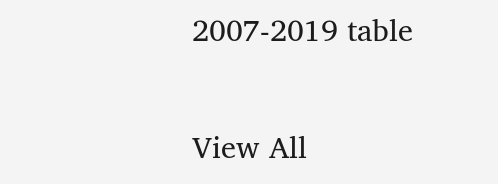2007-2019 table


View All